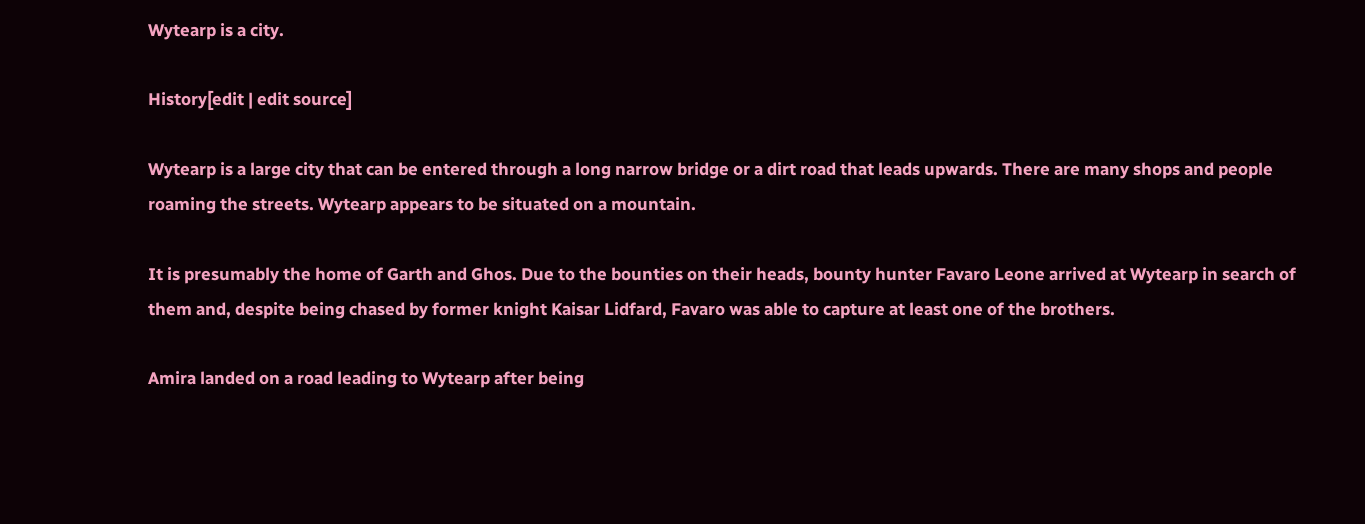Wytearp is a city.

History[edit | edit source]

Wytearp is a large city that can be entered through a long narrow bridge or a dirt road that leads upwards. There are many shops and people roaming the streets. Wytearp appears to be situated on a mountain.

It is presumably the home of Garth and Ghos. Due to the bounties on their heads, bounty hunter Favaro Leone arrived at Wytearp in search of them and, despite being chased by former knight Kaisar Lidfard, Favaro was able to capture at least one of the brothers.

Amira landed on a road leading to Wytearp after being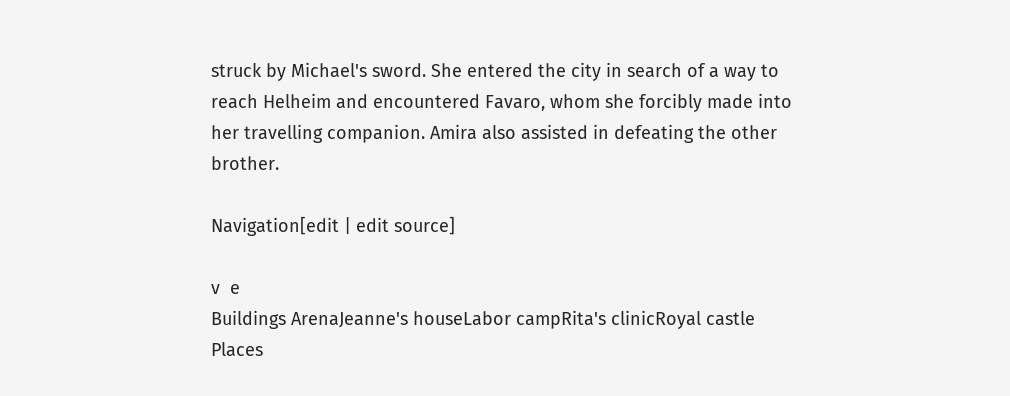struck by Michael's sword. She entered the city in search of a way to reach Helheim and encountered Favaro, whom she forcibly made into her travelling companion. Amira also assisted in defeating the other brother.

Navigation[edit | edit source]

v  e
Buildings ArenaJeanne's houseLabor campRita's clinicRoyal castle
Places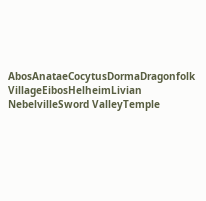AbosAnataeCocytusDormaDragonfolk VillageEibosHelheimLivian
NebelvilleSword ValleyTemple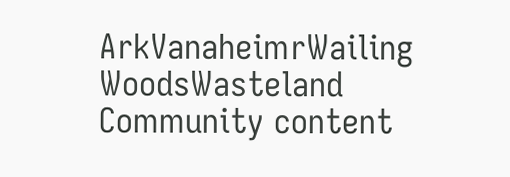ArkVanaheimrWailing WoodsWasteland
Community content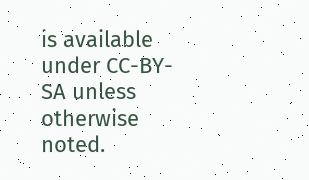is available under CC-BY-SA unless otherwise noted.